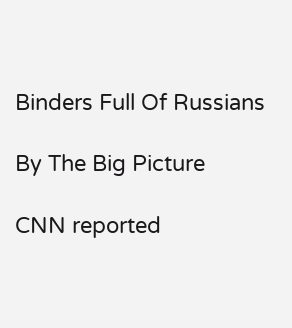Binders Full Of Russians

By The Big Picture

CNN reported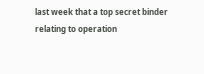last week that a top secret binder relating to operation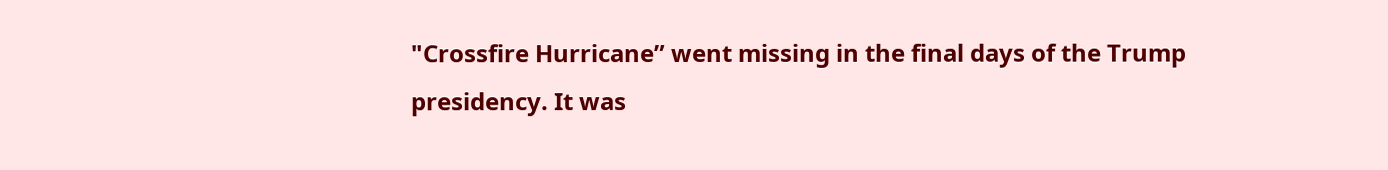"Crossfire Hurricane” went missing in the final days of the Trump presidency. It was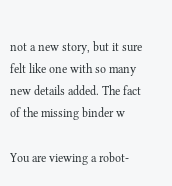not a new story, but it sure felt like one with so many new details added. The fact of the missing binder w

You are viewing a robot-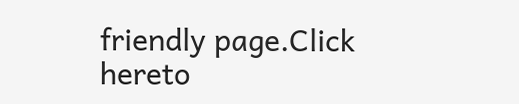friendly page.Click hereto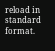reload in standard format.